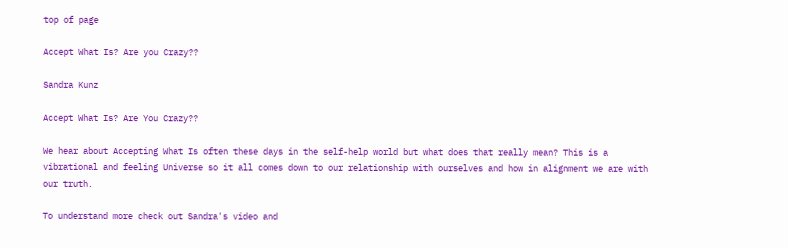top of page

Accept What Is? Are you Crazy??

Sandra Kunz

Accept What Is? Are You Crazy??

We hear about Accepting What Is often these days in the self-help world but what does that really mean? This is a vibrational and feeling Universe so it all comes down to our relationship with ourselves and how in alignment we are with our truth.

To understand more check out Sandra's video and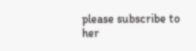please subscribe to her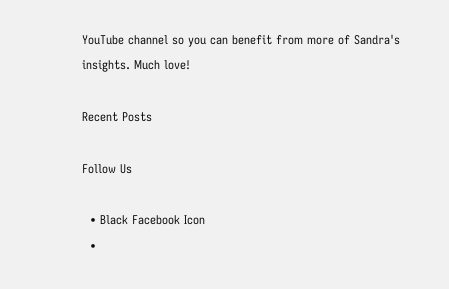YouTube channel so you can benefit from more of Sandra's insights. Much love!

Recent Posts

Follow Us

  • Black Facebook Icon
  •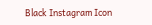Black Instagram Icon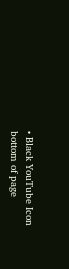• Black YouTube Icon
bottom of page